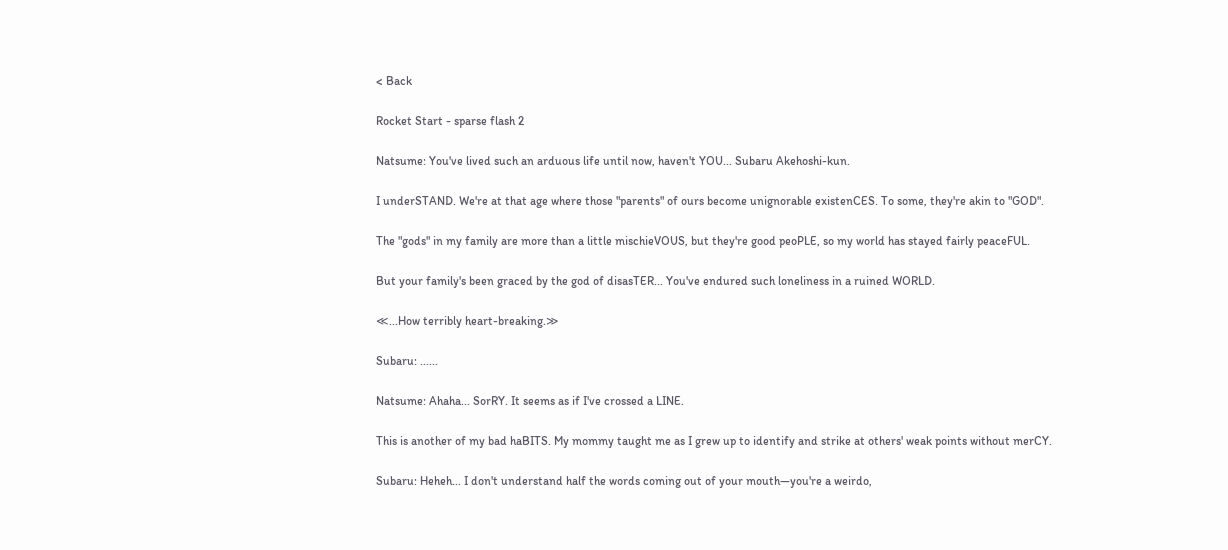< Back

Rocket Start - sparse flash 2

Natsume: You've lived such an arduous life until now, haven't YOU... Subaru Akehoshi-kun.

I underSTAND. We're at that age where those "parents" of ours become unignorable existenCES. To some, they're akin to "GOD".

The "gods" in my family are more than a little mischieVOUS, but they're good peoPLE, so my world has stayed fairly peaceFUL.

But your family's been graced by the god of disasTER... You've endured such loneliness in a ruined WORLD.

≪...How terribly heart-breaking.≫

Subaru: ......

Natsume: Ahaha... SorRY. It seems as if I've crossed a LINE.

This is another of my bad haBITS. My mommy taught me as I grew up to identify and strike at others' weak points without merCY.

Subaru: Heheh... I don't understand half the words coming out of your mouth—you're a weirdo,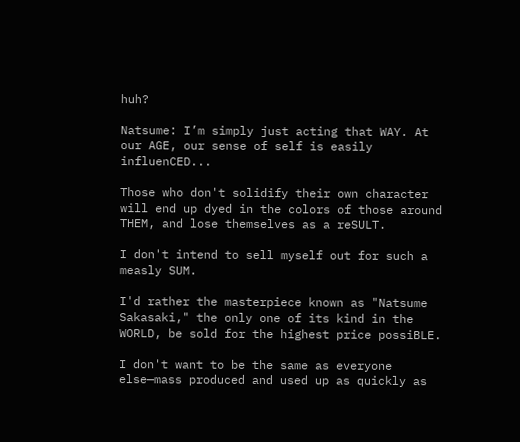huh?

Natsume: I’m simply just acting that WAY. At our AGE, our sense of self is easily influenCED...

Those who don't solidify their own character will end up dyed in the colors of those around THEM, and lose themselves as a reSULT.

I don't intend to sell myself out for such a measly SUM.

I'd rather the masterpiece known as "Natsume Sakasaki," the only one of its kind in the WORLD, be sold for the highest price possiBLE.

I don't want to be the same as everyone else—mass produced and used up as quickly as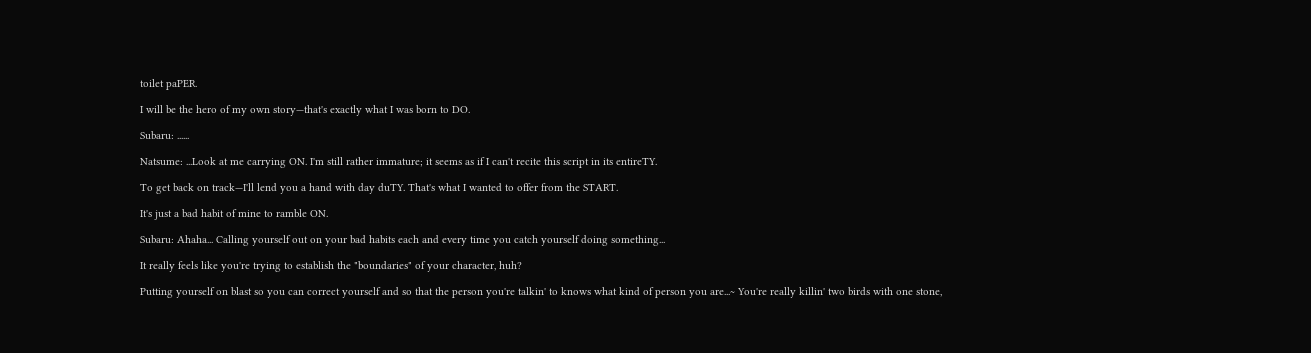toilet paPER.

I will be the hero of my own story—that's exactly what I was born to DO.

Subaru: ......

Natsume: ...Look at me carrying ON. I'm still rather immature; it seems as if I can't recite this script in its entireTY.

To get back on track—I'll lend you a hand with day duTY. That's what I wanted to offer from the START.

It's just a bad habit of mine to ramble ON.

Subaru: Ahaha... Calling yourself out on your bad habits each and every time you catch yourself doing something...

It really feels like you're trying to establish the "boundaries" of your character, huh?

Putting yourself on blast so you can correct yourself and so that the person you're talkin' to knows what kind of person you are...~ You're really killin' two birds with one stone,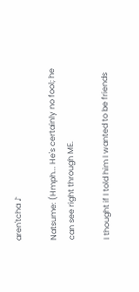aren'tcha ♪

Natsume: (Hmph... He's certainly no fool; he can see right through ME.

I thought if I told him I wanted to be friends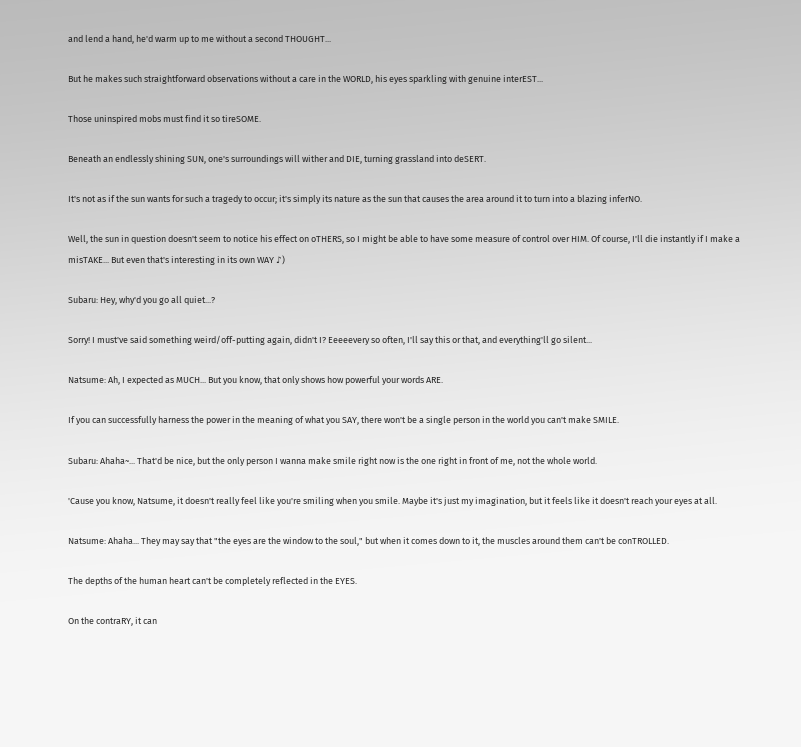and lend a hand, he'd warm up to me without a second THOUGHT...

But he makes such straightforward observations without a care in the WORLD, his eyes sparkling with genuine interEST...

Those uninspired mobs must find it so tireSOME.

Beneath an endlessly shining SUN, one's surroundings will wither and DIE, turning grassland into deSERT.

It's not as if the sun wants for such a tragedy to occur; it's simply its nature as the sun that causes the area around it to turn into a blazing inferNO.

Well, the sun in question doesn't seem to notice his effect on oTHERS, so I might be able to have some measure of control over HIM. Of course, I'll die instantly if I make a misTAKE... But even that's interesting in its own WAY ♪)

Subaru: Hey, why'd you go all quiet...?

Sorry! I must've said something weird/off-putting again, didn't I? Eeeeevery so often, I'll say this or that, and everything'll go silent...

Natsume: Ah, I expected as MUCH... But you know, that only shows how powerful your words ARE.

If you can successfully harness the power in the meaning of what you SAY, there won't be a single person in the world you can't make SMILE.

Subaru: Ahaha~... That'd be nice, but the only person I wanna make smile right now is the one right in front of me, not the whole world.

'Cause you know, Natsume, it doesn't really feel like you're smiling when you smile. Maybe it's just my imagination, but it feels like it doesn't reach your eyes at all.

Natsume: Ahaha... They may say that "the eyes are the window to the soul," but when it comes down to it, the muscles around them can't be conTROLLED.

The depths of the human heart can't be completely reflected in the EYES.

On the contraRY, it can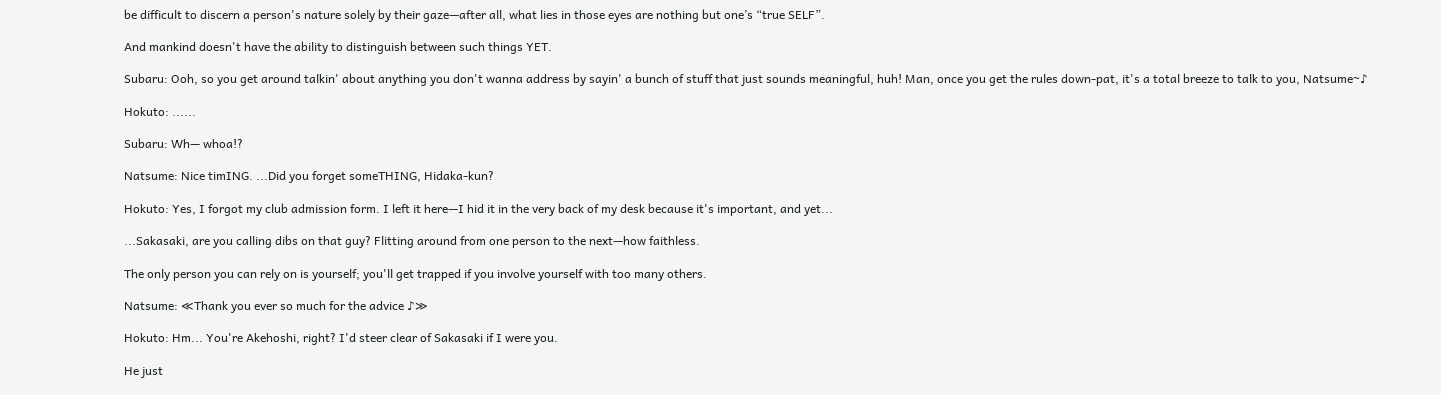be difficult to discern a person's nature solely by their gaze—after all, what lies in those eyes are nothing but one’s “true SELF”.

And mankind doesn't have the ability to distinguish between such things YET.

Subaru: Ooh, so you get around talkin' about anything you don't wanna address by sayin' a bunch of stuff that just sounds meaningful, huh! Man, once you get the rules down-pat, it's a total breeze to talk to you, Natsume~♪

Hokuto: ......

Subaru: Wh— whoa!?

Natsume: Nice timING. ...Did you forget someTHING, Hidaka-kun?

Hokuto: Yes, I forgot my club admission form. I left it here—I hid it in the very back of my desk because it's important, and yet...

...Sakasaki, are you calling dibs on that guy? Flitting around from one person to the next—how faithless.

The only person you can rely on is yourself; you'll get trapped if you involve yourself with too many others.

Natsume: ≪Thank you ever so much for the advice ♪≫

Hokuto: Hm... You're Akehoshi, right? I'd steer clear of Sakasaki if I were you.

He just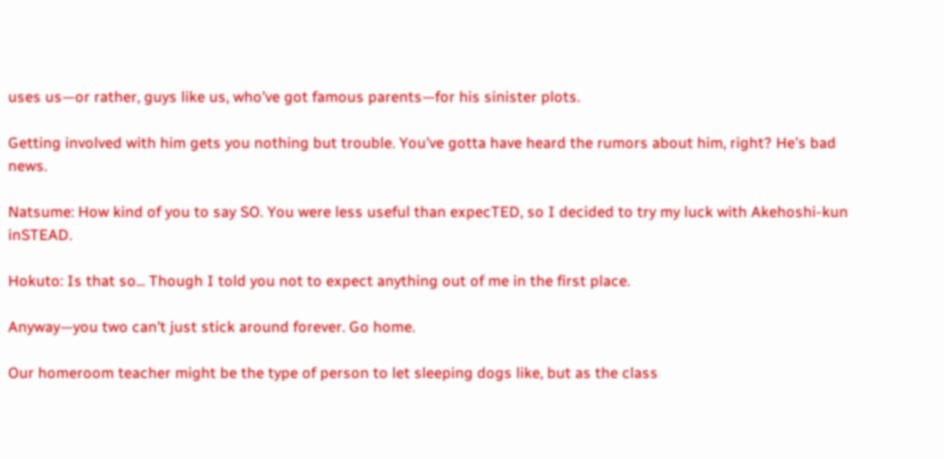uses us—or rather, guys like us, who've got famous parents—for his sinister plots.

Getting involved with him gets you nothing but trouble. You've gotta have heard the rumors about him, right? He's bad news.

Natsume: How kind of you to say SO. You were less useful than expecTED, so I decided to try my luck with Akehoshi-kun inSTEAD.

Hokuto: Is that so... Though I told you not to expect anything out of me in the first place.

Anyway—you two can't just stick around forever. Go home.

Our homeroom teacher might be the type of person to let sleeping dogs like, but as the class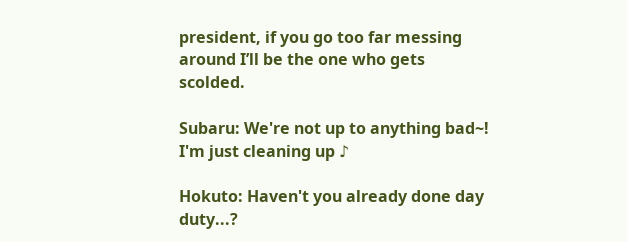president, if you go too far messing around I’ll be the one who gets scolded.

Subaru: We're not up to anything bad~! I'm just cleaning up ♪

Hokuto: Haven't you already done day duty...?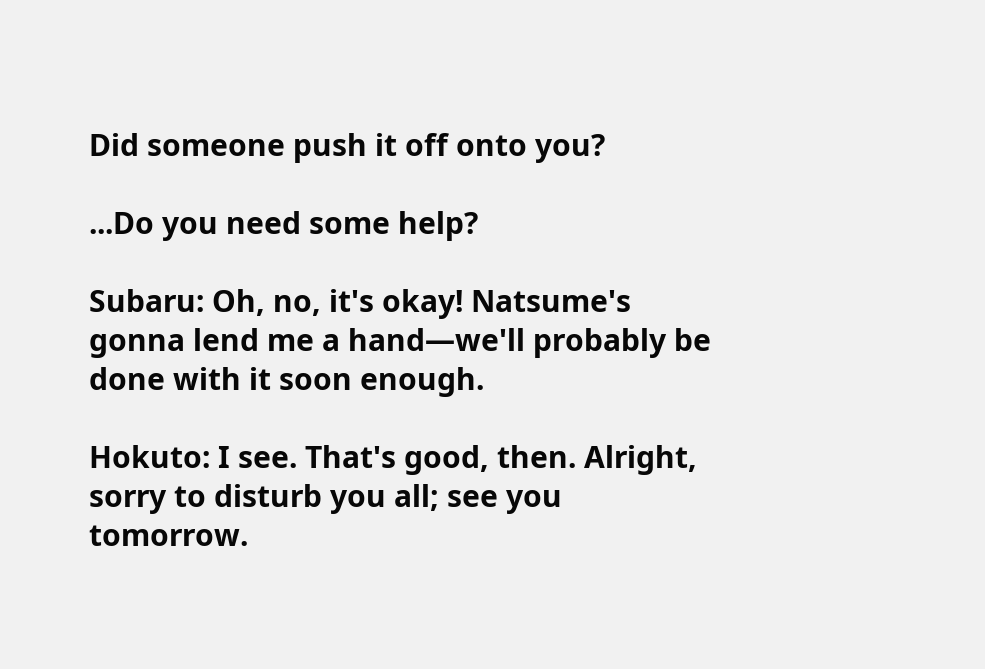Did someone push it off onto you?

...Do you need some help?

Subaru: Oh, no, it's okay! Natsume's gonna lend me a hand—we'll probably be done with it soon enough.

Hokuto: I see. That's good, then. Alright, sorry to disturb you all; see you tomorrow.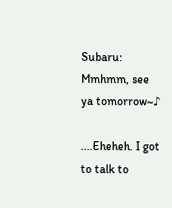Subaru: Mmhmm, see ya tomorrow~♪

....Eheheh. I got to talk to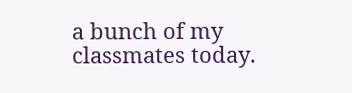a bunch of my classmates today.